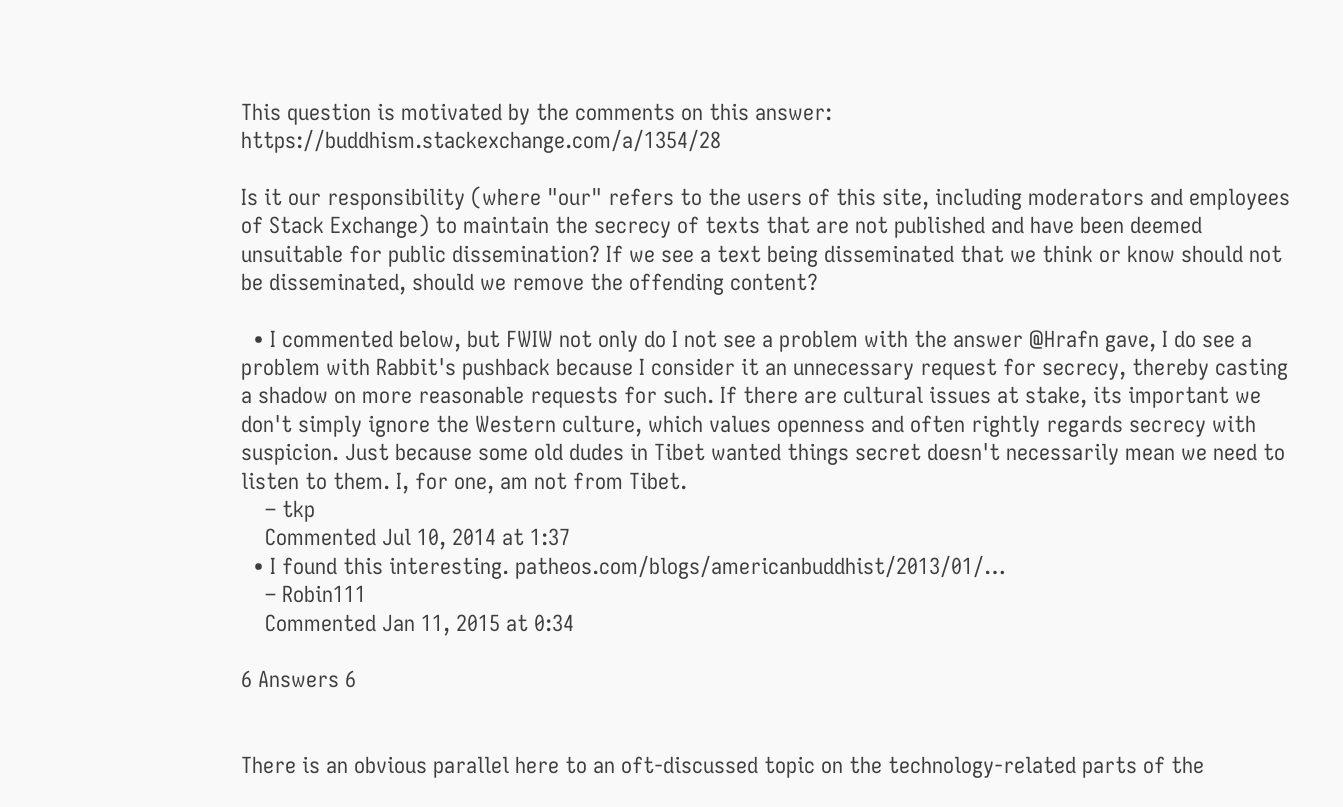This question is motivated by the comments on this answer: https://buddhism.stackexchange.com/a/1354/28

Is it our responsibility (where "our" refers to the users of this site, including moderators and employees of Stack Exchange) to maintain the secrecy of texts that are not published and have been deemed unsuitable for public dissemination? If we see a text being disseminated that we think or know should not be disseminated, should we remove the offending content?

  • I commented below, but FWIW not only do I not see a problem with the answer @Hrafn gave, I do see a problem with Rabbit's pushback because I consider it an unnecessary request for secrecy, thereby casting a shadow on more reasonable requests for such. If there are cultural issues at stake, its important we don't simply ignore the Western culture, which values openness and often rightly regards secrecy with suspicion. Just because some old dudes in Tibet wanted things secret doesn't necessarily mean we need to listen to them. I, for one, am not from Tibet.
    – tkp
    Commented Jul 10, 2014 at 1:37
  • I found this interesting. patheos.com/blogs/americanbuddhist/2013/01/…
    – Robin111
    Commented Jan 11, 2015 at 0:34

6 Answers 6


There is an obvious parallel here to an oft-discussed topic on the technology-related parts of the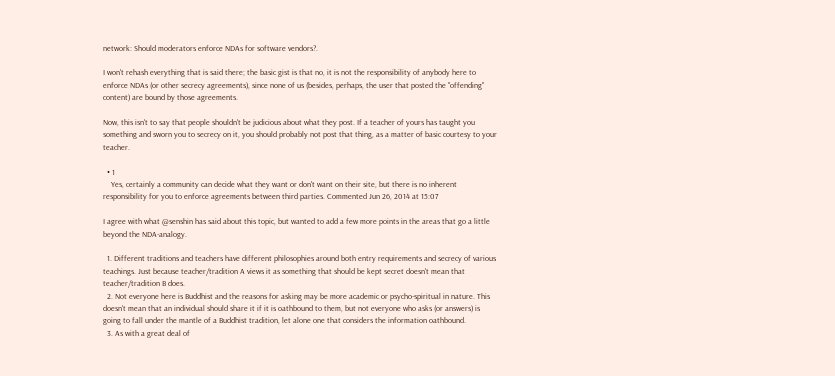network: Should moderators enforce NDAs for software vendors?.

I won't rehash everything that is said there; the basic gist is that no, it is not the responsibility of anybody here to enforce NDAs (or other secrecy agreements), since none of us (besides, perhaps, the user that posted the "offending" content) are bound by those agreements.

Now, this isn't to say that people shouldn't be judicious about what they post. If a teacher of yours has taught you something and sworn you to secrecy on it, you should probably not post that thing, as a matter of basic courtesy to your teacher.

  • 1
    Yes, certainly a community can decide what they want or don't want on their site, but there is no inherent responsibility for you to enforce agreements between third parties. Commented Jun 26, 2014 at 15:07

I agree with what @senshin has said about this topic, but wanted to add a few more points in the areas that go a little beyond the NDA-analogy.

  1. Different traditions and teachers have different philosophies around both entry requirements and secrecy of various teachings. Just because teacher/tradition A views it as something that should be kept secret doesn't mean that teacher/tradition B does.
  2. Not everyone here is Buddhist and the reasons for asking may be more academic or psycho-spiritual in nature. This doesn't mean that an individual should share it if it is oathbound to them, but not everyone who asks (or answers) is going to fall under the mantle of a Buddhist tradition, let alone one that considers the information oathbound.
  3. As with a great deal of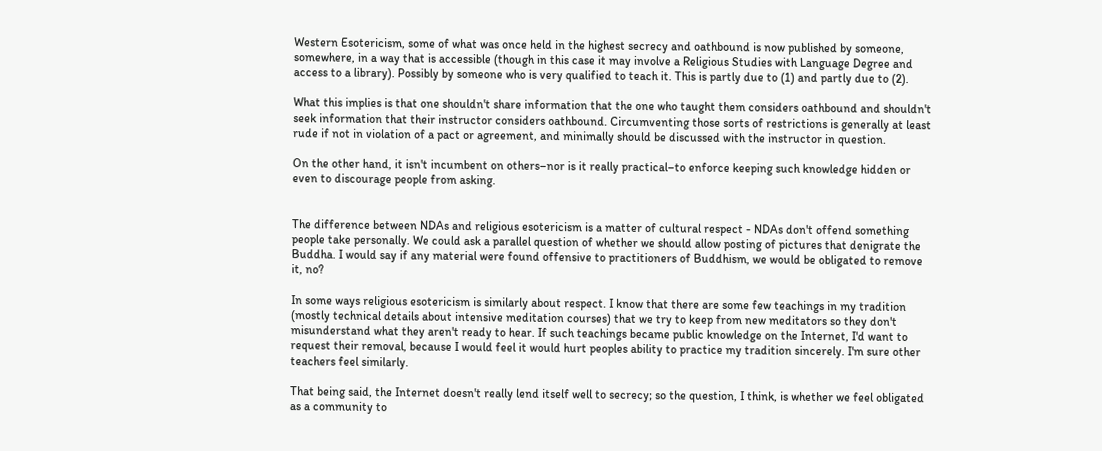Western Esotericism, some of what was once held in the highest secrecy and oathbound is now published by someone, somewhere, in a way that is accessible (though in this case it may involve a Religious Studies with Language Degree and access to a library). Possibly by someone who is very qualified to teach it. This is partly due to (1) and partly due to (2).

What this implies is that one shouldn't share information that the one who taught them considers oathbound and shouldn't seek information that their instructor considers oathbound. Circumventing those sorts of restrictions is generally at least rude if not in violation of a pact or agreement, and minimally should be discussed with the instructor in question.

On the other hand, it isn't incumbent on others–nor is it really practical–to enforce keeping such knowledge hidden or even to discourage people from asking.


The difference between NDAs and religious esotericism is a matter of cultural respect - NDAs don't offend something people take personally. We could ask a parallel question of whether we should allow posting of pictures that denigrate the Buddha. I would say if any material were found offensive to practitioners of Buddhism, we would be obligated to remove it, no?

In some ways religious esotericism is similarly about respect. I know that there are some few teachings in my tradition (mostly technical details about intensive meditation courses) that we try to keep from new meditators so they don't misunderstand what they aren't ready to hear. If such teachings became public knowledge on the Internet, I'd want to request their removal, because I would feel it would hurt peoples ability to practice my tradition sincerely. I'm sure other teachers feel similarly.

That being said, the Internet doesn't really lend itself well to secrecy; so the question, I think, is whether we feel obligated as a community to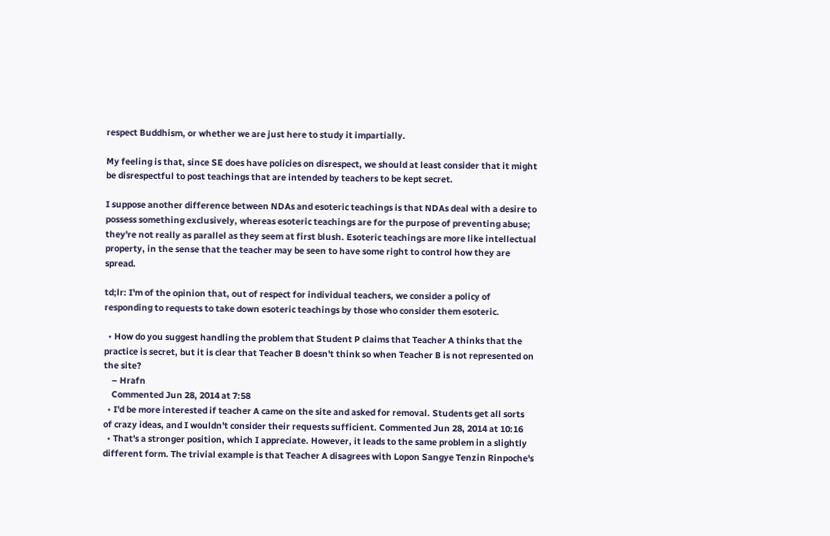respect Buddhism, or whether we are just here to study it impartially.

My feeling is that, since SE does have policies on disrespect, we should at least consider that it might be disrespectful to post teachings that are intended by teachers to be kept secret.

I suppose another difference between NDAs and esoteric teachings is that NDAs deal with a desire to possess something exclusively, whereas esoteric teachings are for the purpose of preventing abuse; they're not really as parallel as they seem at first blush. Esoteric teachings are more like intellectual property, in the sense that the teacher may be seen to have some right to control how they are spread.

td;lr: I'm of the opinion that, out of respect for individual teachers, we consider a policy of responding to requests to take down esoteric teachings by those who consider them esoteric.

  • How do you suggest handling the problem that Student P claims that Teacher A thinks that the practice is secret, but it is clear that Teacher B doesn't think so when Teacher B is not represented on the site?
    – Hrafn
    Commented Jun 28, 2014 at 7:58
  • I'd be more interested if teacher A came on the site and asked for removal. Students get all sorts of crazy ideas, and I wouldn't consider their requests sufficient. Commented Jun 28, 2014 at 10:16
  • That's a stronger position, which I appreciate. However, it leads to the same problem in a slightly different form. The trivial example is that Teacher A disagrees with Lopon Sangye Tenzin Rinpoche's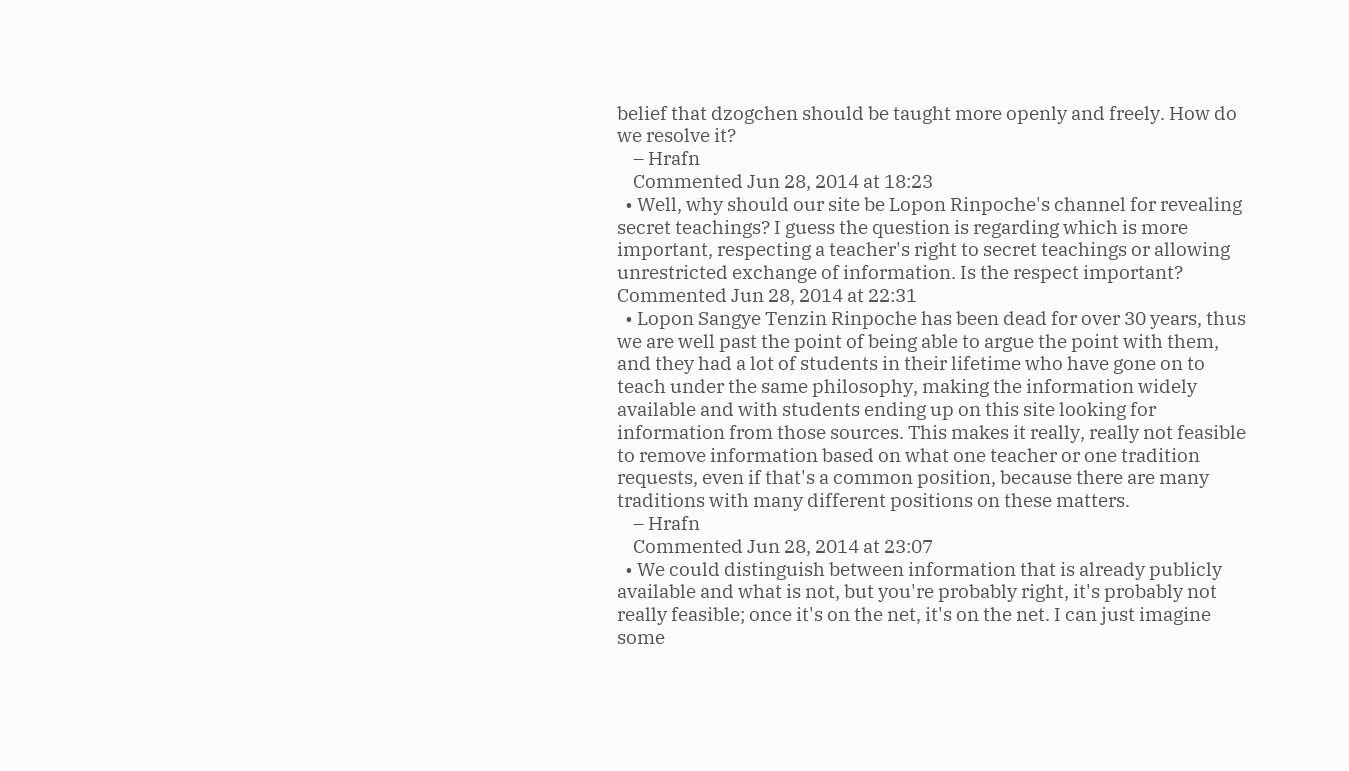belief that dzogchen should be taught more openly and freely. How do we resolve it?
    – Hrafn
    Commented Jun 28, 2014 at 18:23
  • Well, why should our site be Lopon Rinpoche's channel for revealing secret teachings? I guess the question is regarding which is more important, respecting a teacher's right to secret teachings or allowing unrestricted exchange of information. Is the respect important? Commented Jun 28, 2014 at 22:31
  • Lopon Sangye Tenzin Rinpoche has been dead for over 30 years, thus we are well past the point of being able to argue the point with them, and they had a lot of students in their lifetime who have gone on to teach under the same philosophy, making the information widely available and with students ending up on this site looking for information from those sources. This makes it really, really not feasible to remove information based on what one teacher or one tradition requests, even if that's a common position, because there are many traditions with many different positions on these matters.
    – Hrafn
    Commented Jun 28, 2014 at 23:07
  • We could distinguish between information that is already publicly available and what is not, but you're probably right, it's probably not really feasible; once it's on the net, it's on the net. I can just imagine some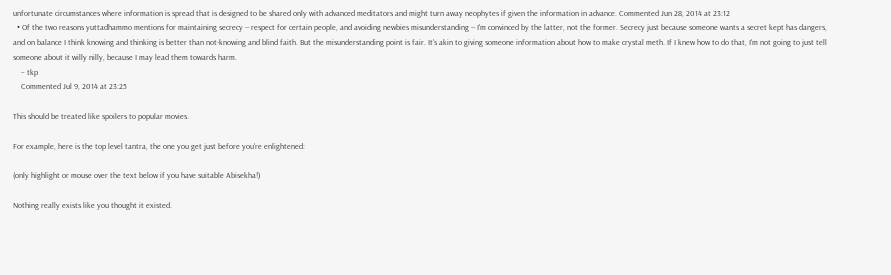unfortunate circumstances where information is spread that is designed to be shared only with advanced meditators and might turn away neophytes if given the information in advance. Commented Jun 28, 2014 at 23:12
  • Of the two reasons yuttadhammo mentions for maintaining secrecy -- respect for certain people, and avoiding newbies misunderstanding -- I'm convinced by the latter, not the former. Secrecy just because someone wants a secret kept has dangers, and on balance I think knowing and thinking is better than not-knowing and blind faith. But the misunderstanding point is fair. It's akin to giving someone information about how to make crystal meth. If I knew how to do that, I'm not going to just tell someone about it willy nilly, because I may lead them towards harm.
    – tkp
    Commented Jul 9, 2014 at 23:25

This should be treated like spoilers to popular movies.

For example, here is the top level tantra, the one you get just before you're enlightened:

(only highlight or mouse over the text below if you have suitable Abisekha!)

Nothing really exists like you thought it existed.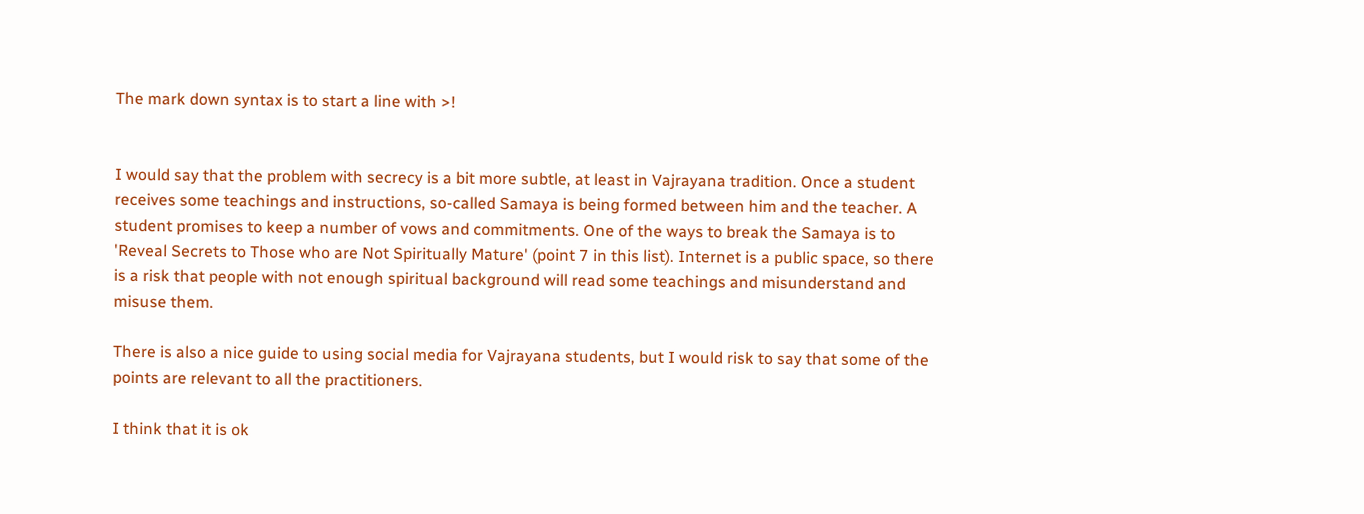The mark down syntax is to start a line with >!


I would say that the problem with secrecy is a bit more subtle, at least in Vajrayana tradition. Once a student receives some teachings and instructions, so-called Samaya is being formed between him and the teacher. A student promises to keep a number of vows and commitments. One of the ways to break the Samaya is to 'Reveal Secrets to Those who are Not Spiritually Mature' (point 7 in this list). Internet is a public space, so there is a risk that people with not enough spiritual background will read some teachings and misunderstand and misuse them.

There is also a nice guide to using social media for Vajrayana students, but I would risk to say that some of the points are relevant to all the practitioners.

I think that it is ok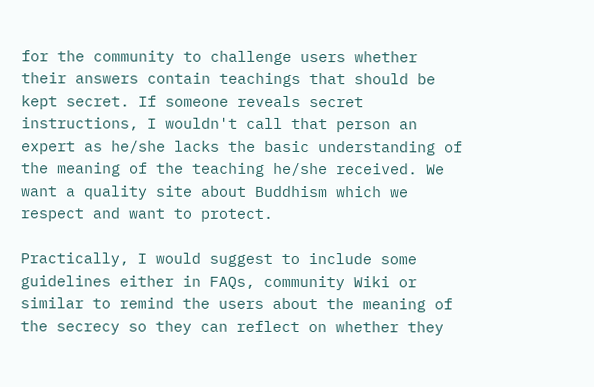for the community to challenge users whether their answers contain teachings that should be kept secret. If someone reveals secret instructions, I wouldn't call that person an expert as he/she lacks the basic understanding of the meaning of the teaching he/she received. We want a quality site about Buddhism which we respect and want to protect.

Practically, I would suggest to include some guidelines either in FAQs, community Wiki or similar to remind the users about the meaning of the secrecy so they can reflect on whether they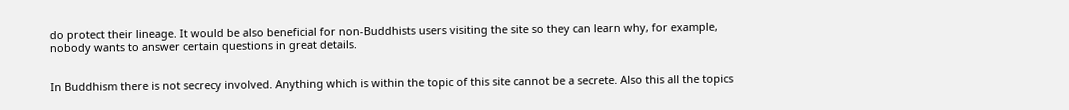do protect their lineage. It would be also beneficial for non-Buddhists users visiting the site so they can learn why, for example, nobody wants to answer certain questions in great details.


In Buddhism there is not secrecy involved. Anything which is within the topic of this site cannot be a secrete. Also this all the topics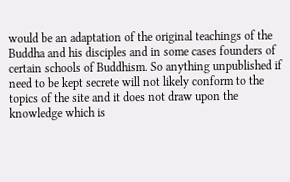would be an adaptation of the original teachings of the Buddha and his disciples and in some cases founders of certain schools of Buddhism. So anything unpublished if need to be kept secrete will not likely conform to the topics of the site and it does not draw upon the knowledge which is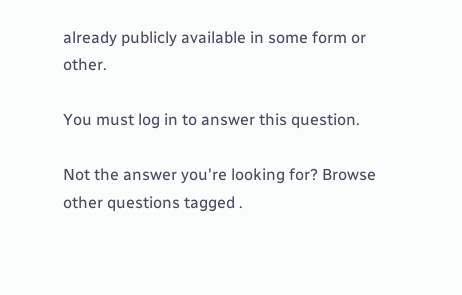already publicly available in some form or other.

You must log in to answer this question.

Not the answer you're looking for? Browse other questions tagged .